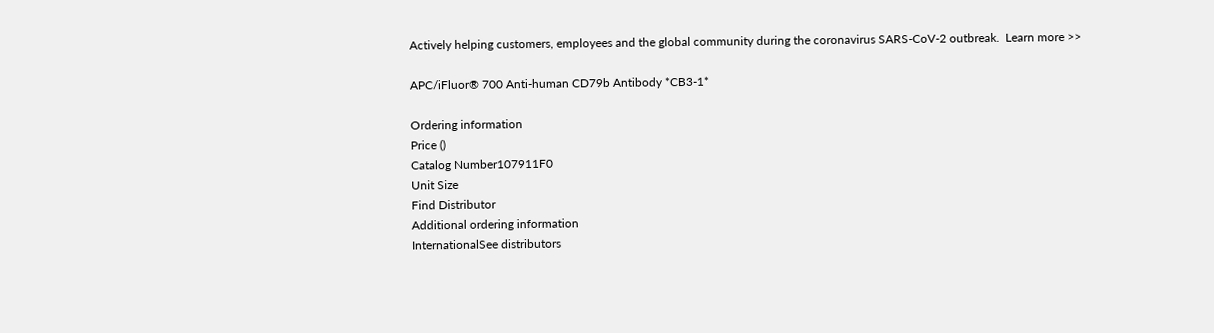Actively helping customers, employees and the global community during the coronavirus SARS-CoV-2 outbreak.  Learn more >>

APC/iFluor® 700 Anti-human CD79b Antibody *CB3-1*

Ordering information
Price ()
Catalog Number107911F0
Unit Size
Find Distributor
Additional ordering information
InternationalSee distributors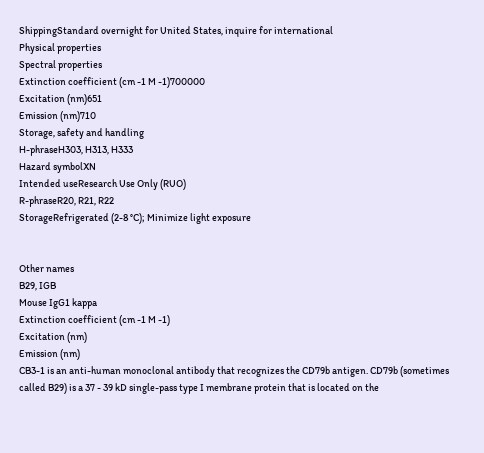ShippingStandard overnight for United States, inquire for international
Physical properties
Spectral properties
Extinction coefficient (cm -1 M -1)700000
Excitation (nm)651
Emission (nm)710
Storage, safety and handling
H-phraseH303, H313, H333
Hazard symbolXN
Intended useResearch Use Only (RUO)
R-phraseR20, R21, R22
StorageRefrigerated (2-8 °C); Minimize light exposure


Other names
B29, IGB
Mouse IgG1 kappa
Extinction coefficient (cm -1 M -1)
Excitation (nm)
Emission (nm)
CB3-1 is an anti-human monoclonal antibody that recognizes the CD79b antigen. CD79b (sometimes called B29) is a 37 - 39 kD single-pass type I membrane protein that is located on the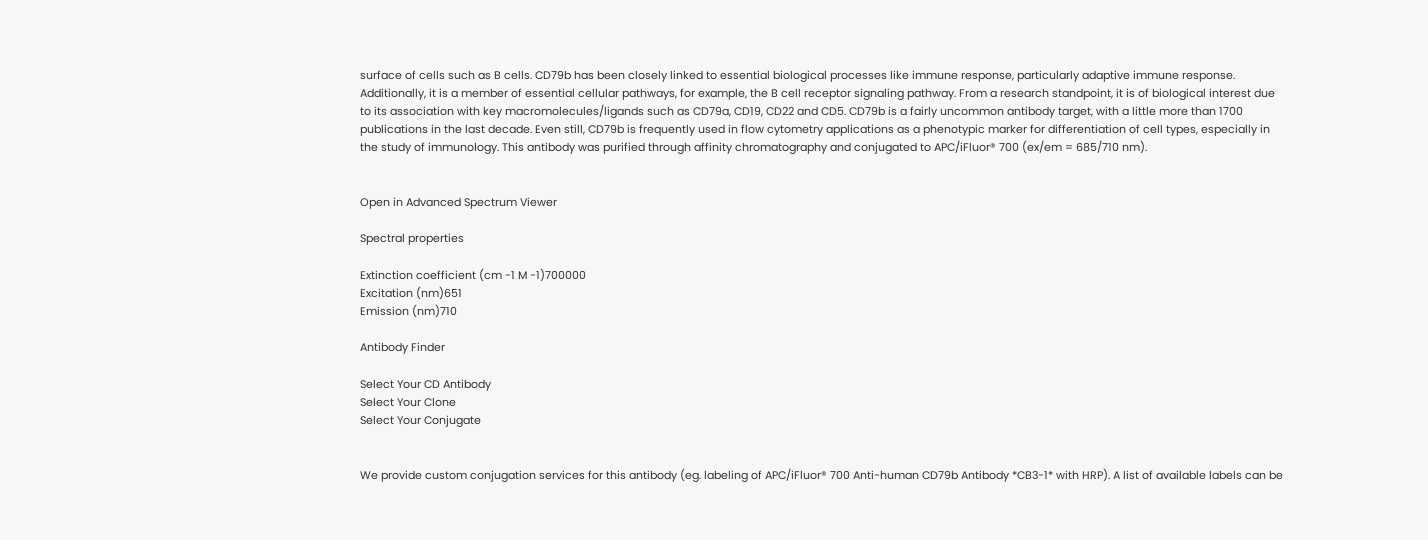surface of cells such as B cells. CD79b has been closely linked to essential biological processes like immune response, particularly adaptive immune response. Additionally, it is a member of essential cellular pathways, for example, the B cell receptor signaling pathway. From a research standpoint, it is of biological interest due to its association with key macromolecules/ligands such as CD79a, CD19, CD22 and CD5. CD79b is a fairly uncommon antibody target, with a little more than 1700 publications in the last decade. Even still, CD79b is frequently used in flow cytometry applications as a phenotypic marker for differentiation of cell types, especially in the study of immunology. This antibody was purified through affinity chromatography and conjugated to APC/iFluor® 700 (ex/em = 685/710 nm).


Open in Advanced Spectrum Viewer

Spectral properties

Extinction coefficient (cm -1 M -1)700000
Excitation (nm)651
Emission (nm)710

Antibody Finder

Select Your CD Antibody
Select Your Clone
Select Your Conjugate


We provide custom conjugation services for this antibody (eg. labeling of APC/iFluor® 700 Anti-human CD79b Antibody *CB3-1* with HRP). A list of available labels can be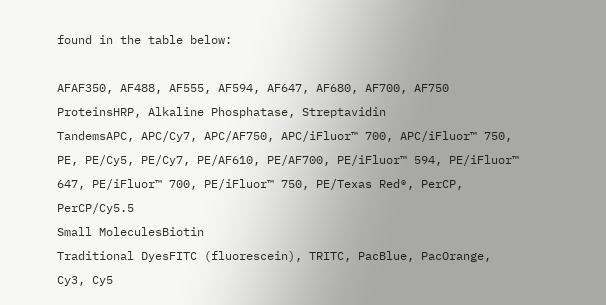found in the table below:

AFAF350, AF488, AF555, AF594, AF647, AF680, AF700, AF750
ProteinsHRP, Alkaline Phosphatase, Streptavidin
TandemsAPC, APC/Cy7, APC/AF750, APC/iFluor™ 700, APC/iFluor™ 750, PE, PE/Cy5, PE/Cy7, PE/AF610, PE/AF700, PE/iFluor™ 594, PE/iFluor™ 647, PE/iFluor™ 700, PE/iFluor™ 750, PE/Texas Red®, PerCP, PerCP/Cy5.5
Small MoleculesBiotin
Traditional DyesFITC (fluorescein), TRITC, PacBlue, PacOrange, Cy3, Cy5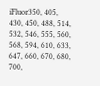iFluor350, 405, 430, 450, 488, 514, 532, 546, 555, 560, 568, 594, 610, 633, 647, 660, 670, 680, 700,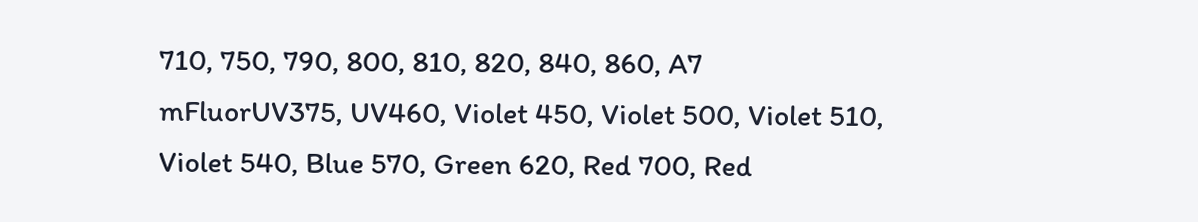710, 750, 790, 800, 810, 820, 840, 860, A7
mFluorUV375, UV460, Violet 450, Violet 500, Violet 510, Violet 540, Blue 570, Green 620, Red 700, Red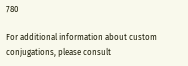780

For additional information about custom conjugations, please consult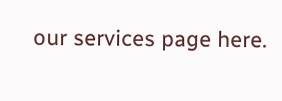our services page here.